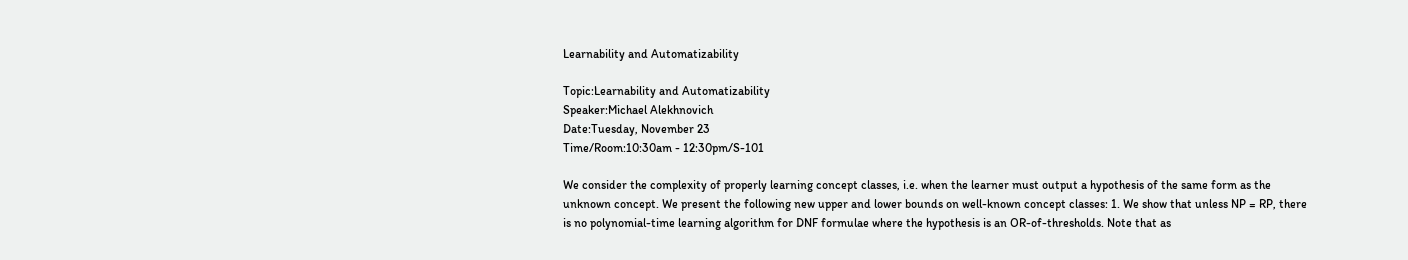Learnability and Automatizability

Topic:Learnability and Automatizability
Speaker:Michael Alekhnovich
Date:Tuesday, November 23
Time/Room:10:30am - 12:30pm/S-101

We consider the complexity of properly learning concept classes, i.e. when the learner must output a hypothesis of the same form as the unknown concept. We present the following new upper and lower bounds on well-known concept classes: 1. We show that unless NP = RP, there is no polynomial-time learning algorithm for DNF formulae where the hypothesis is an OR-of-thresholds. Note that as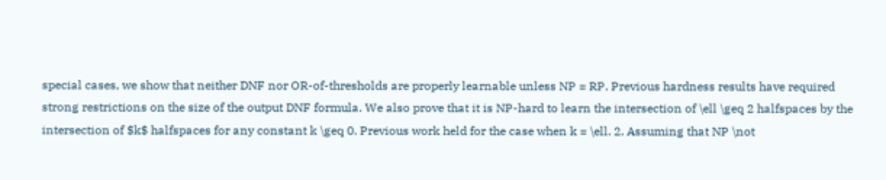special cases, we show that neither DNF nor OR-of-thresholds are properly learnable unless NP = RP. Previous hardness results have required strong restrictions on the size of the output DNF formula. We also prove that it is NP-hard to learn the intersection of \ell \geq 2 halfspaces by the intersection of $k$ halfspaces for any constant k \geq 0. Previous work held for the case when k = \ell. 2. Assuming that NP \not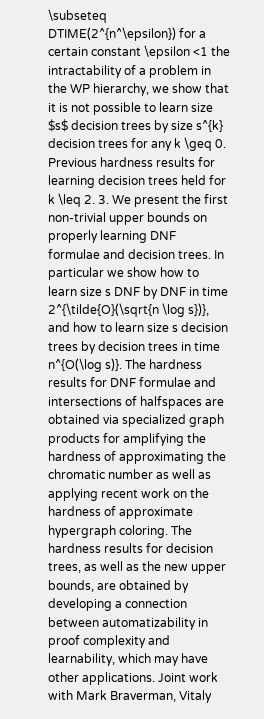\subseteq DTIME(2^{n^\epsilon}) for a certain constant \epsilon <1 the intractability of a problem in the WP hierarchy, we show that it is not possible to learn size $s$ decision trees by size s^{k} decision trees for any k \geq 0. Previous hardness results for learning decision trees held for k \leq 2. 3. We present the first non-trivial upper bounds on properly learning DNF formulae and decision trees. In particular we show how to learn size s DNF by DNF in time 2^{\tilde{O}(\sqrt{n \log s})}, and how to learn size s decision trees by decision trees in time n^{O(\log s)}. The hardness results for DNF formulae and intersections of halfspaces are obtained via specialized graph products for amplifying the hardness of approximating the chromatic number as well as applying recent work on the hardness of approximate hypergraph coloring. The hardness results for decision trees, as well as the new upper bounds, are obtained by developing a connection between automatizability in proof complexity and learnability, which may have other applications. Joint work with Mark Braverman, Vitaly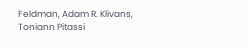Feldman, Adam R. Klivans, Toniann Pitassi